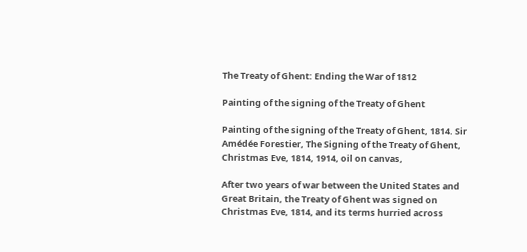The Treaty of Ghent: Ending the War of 1812

Painting of the signing of the Treaty of Ghent

Painting of the signing of the Treaty of Ghent, 1814. Sir Amédée Forestier, The Signing of the Treaty of Ghent, Christmas Eve, 1814, 1914, oil on canvas,

After two years of war between the United States and Great Britain, the Treaty of Ghent was signed on Christmas Eve, 1814, and its terms hurried across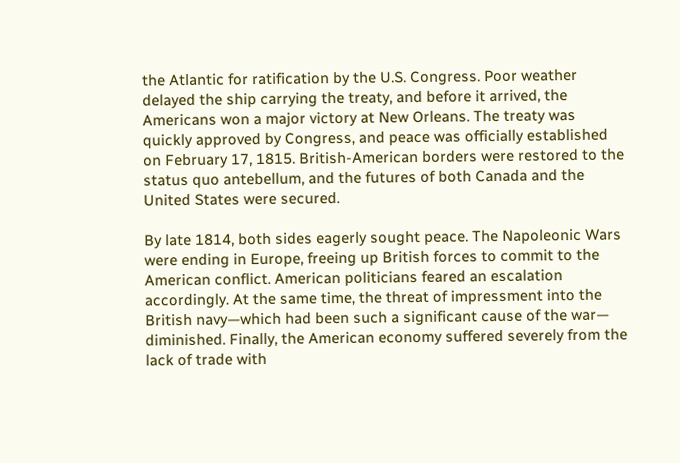the Atlantic for ratification by the U.S. Congress. Poor weather delayed the ship carrying the treaty, and before it arrived, the Americans won a major victory at New Orleans. The treaty was quickly approved by Congress, and peace was officially established on February 17, 1815. British-American borders were restored to the status quo antebellum, and the futures of both Canada and the United States were secured.

By late 1814, both sides eagerly sought peace. The Napoleonic Wars were ending in Europe, freeing up British forces to commit to the American conflict. American politicians feared an escalation accordingly. At the same time, the threat of impressment into the British navy—which had been such a significant cause of the war— diminished. Finally, the American economy suffered severely from the lack of trade with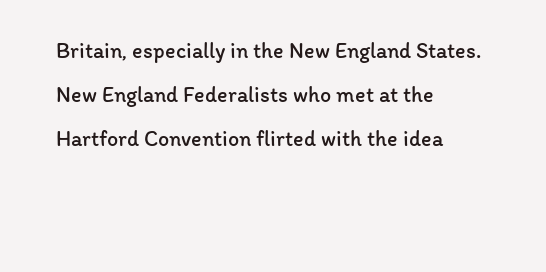Britain, especially in the New England States. New England Federalists who met at the Hartford Convention flirted with the idea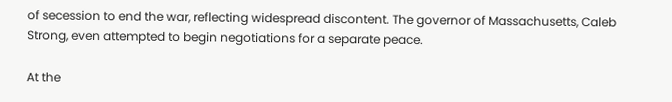of secession to end the war, reflecting widespread discontent. The governor of Massachusetts, Caleb Strong, even attempted to begin negotiations for a separate peace.

At the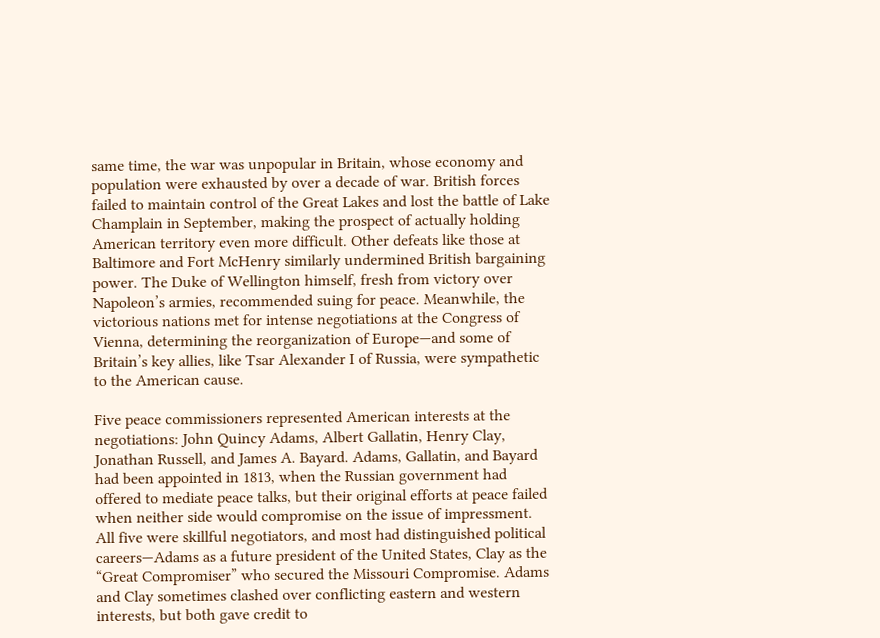same time, the war was unpopular in Britain, whose economy and population were exhausted by over a decade of war. British forces failed to maintain control of the Great Lakes and lost the battle of Lake Champlain in September, making the prospect of actually holding American territory even more difficult. Other defeats like those at Baltimore and Fort McHenry similarly undermined British bargaining power. The Duke of Wellington himself, fresh from victory over Napoleon’s armies, recommended suing for peace. Meanwhile, the victorious nations met for intense negotiations at the Congress of Vienna, determining the reorganization of Europe—and some of Britain’s key allies, like Tsar Alexander I of Russia, were sympathetic to the American cause.

Five peace commissioners represented American interests at the negotiations: John Quincy Adams, Albert Gallatin, Henry Clay, Jonathan Russell, and James A. Bayard. Adams, Gallatin, and Bayard had been appointed in 1813, when the Russian government had offered to mediate peace talks, but their original efforts at peace failed when neither side would compromise on the issue of impressment. All five were skillful negotiators, and most had distinguished political careers—Adams as a future president of the United States, Clay as the “Great Compromiser” who secured the Missouri Compromise. Adams and Clay sometimes clashed over conflicting eastern and western interests, but both gave credit to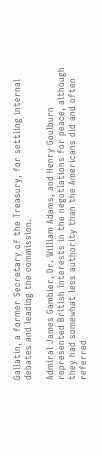Gallatin, a former Secretary of the Treasury, for settling internal debates and leading the commission.

Admiral James Gambier, Dr. William Adams, and Henry Goulburn represented British interests in the negotiations for peace, although they had somewhat less authority than the Americans did and often referred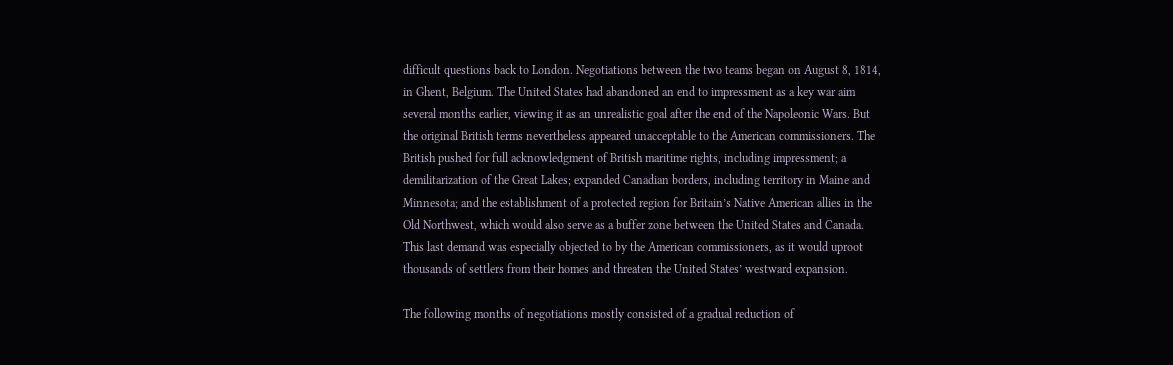difficult questions back to London. Negotiations between the two teams began on August 8, 1814, in Ghent, Belgium. The United States had abandoned an end to impressment as a key war aim several months earlier, viewing it as an unrealistic goal after the end of the Napoleonic Wars. But the original British terms nevertheless appeared unacceptable to the American commissioners. The British pushed for full acknowledgment of British maritime rights, including impressment; a demilitarization of the Great Lakes; expanded Canadian borders, including territory in Maine and Minnesota; and the establishment of a protected region for Britain’s Native American allies in the Old Northwest, which would also serve as a buffer zone between the United States and Canada. This last demand was especially objected to by the American commissioners, as it would uproot thousands of settlers from their homes and threaten the United States’ westward expansion.

The following months of negotiations mostly consisted of a gradual reduction of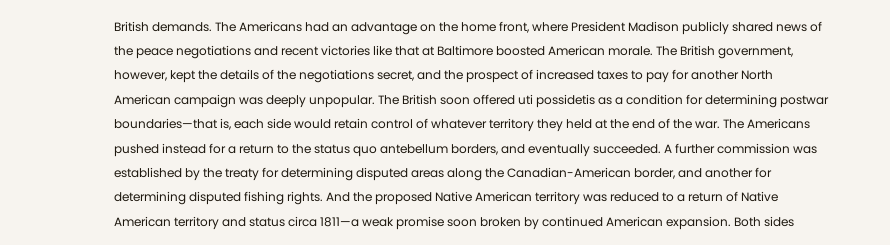British demands. The Americans had an advantage on the home front, where President Madison publicly shared news of the peace negotiations and recent victories like that at Baltimore boosted American morale. The British government, however, kept the details of the negotiations secret, and the prospect of increased taxes to pay for another North American campaign was deeply unpopular. The British soon offered uti possidetis as a condition for determining postwar boundaries—that is, each side would retain control of whatever territory they held at the end of the war. The Americans pushed instead for a return to the status quo antebellum borders, and eventually succeeded. A further commission was established by the treaty for determining disputed areas along the Canadian-American border, and another for determining disputed fishing rights. And the proposed Native American territory was reduced to a return of Native American territory and status circa 1811—a weak promise soon broken by continued American expansion. Both sides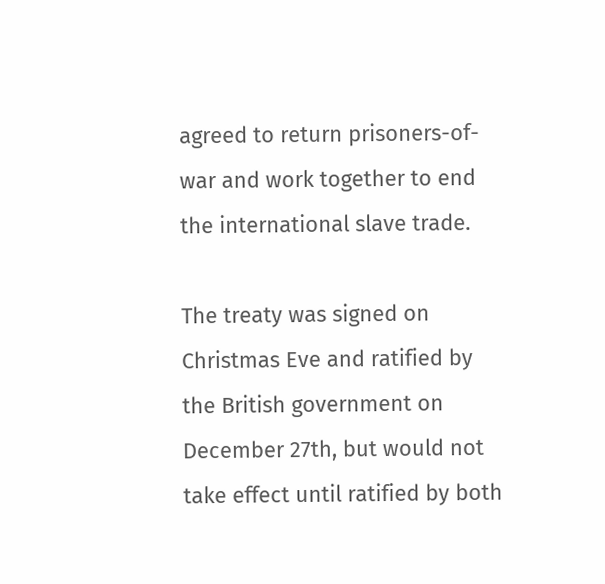agreed to return prisoners-of-war and work together to end the international slave trade.

The treaty was signed on Christmas Eve and ratified by the British government on December 27th, but would not take effect until ratified by both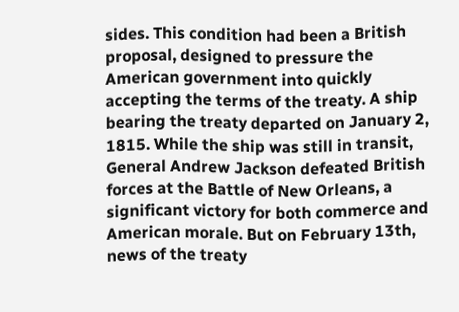sides. This condition had been a British proposal, designed to pressure the American government into quickly accepting the terms of the treaty. A ship bearing the treaty departed on January 2, 1815. While the ship was still in transit, General Andrew Jackson defeated British forces at the Battle of New Orleans, a significant victory for both commerce and American morale. But on February 13th, news of the treaty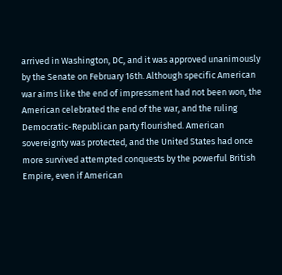arrived in Washington, DC, and it was approved unanimously by the Senate on February 16th. Although specific American war aims like the end of impressment had not been won, the American celebrated the end of the war, and the ruling Democratic-Republican party flourished. American sovereignty was protected, and the United States had once more survived attempted conquests by the powerful British Empire, even if American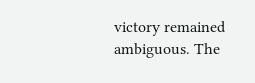victory remained ambiguous. The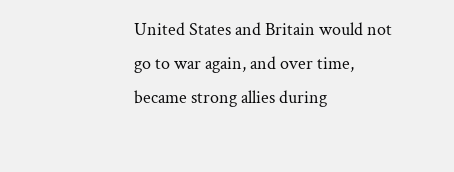United States and Britain would not go to war again, and over time, became strong allies during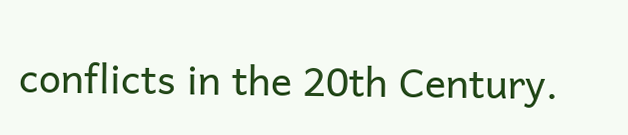conflicts in the 20th Century.